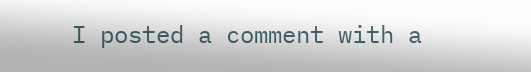I posted a comment with a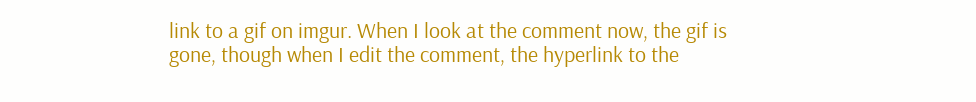link to a gif on imgur. When I look at the comment now, the gif is gone, though when I edit the comment, the hyperlink to the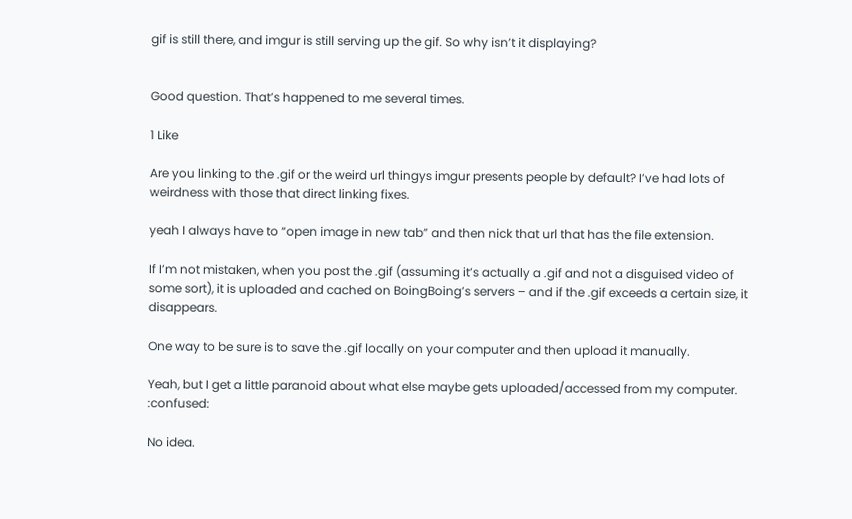gif is still there, and imgur is still serving up the gif. So why isn’t it displaying?


Good question. That’s happened to me several times.

1 Like

Are you linking to the .gif or the weird url thingys imgur presents people by default? I’ve had lots of weirdness with those that direct linking fixes.

yeah I always have to “open image in new tab” and then nick that url that has the file extension.

If I’m not mistaken, when you post the .gif (assuming it’s actually a .gif and not a disguised video of some sort), it is uploaded and cached on BoingBoing’s servers – and if the .gif exceeds a certain size, it disappears.

One way to be sure is to save the .gif locally on your computer and then upload it manually.

Yeah, but I get a little paranoid about what else maybe gets uploaded/accessed from my computer. :confused:

No idea.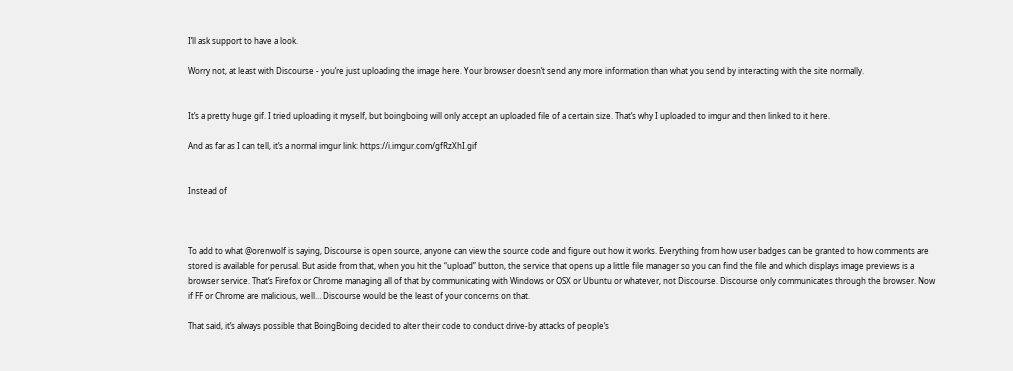I’ll ask support to have a look.

Worry not, at least with Discourse - you’re just uploading the image here. Your browser doesn’t send any more information than what you send by interacting with the site normally.


It’s a pretty huge gif. I tried uploading it myself, but boingboing will only accept an uploaded file of a certain size. That’s why I uploaded to imgur and then linked to it here.

And as far as I can tell, it’s a normal imgur link: https://i.imgur.com/gfRzXhI.gif


Instead of



To add to what @orenwolf is saying, Discourse is open source, anyone can view the source code and figure out how it works. Everything from how user badges can be granted to how comments are stored is available for perusal. But aside from that, when you hit the “upload” button, the service that opens up a little file manager so you can find the file and which displays image previews is a browser service. That’s Firefox or Chrome managing all of that by communicating with Windows or OSX or Ubuntu or whatever, not Discourse. Discourse only communicates through the browser. Now if FF or Chrome are malicious, well… Discourse would be the least of your concerns on that.

That said, it’s always possible that BoingBoing decided to alter their code to conduct drive-by attacks of people’s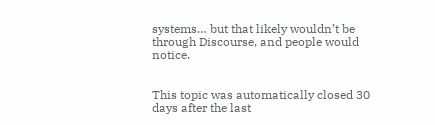systems… but that likely wouldn’t be through Discourse, and people would notice.


This topic was automatically closed 30 days after the last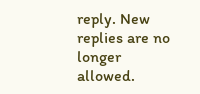reply. New replies are no longer allowed.